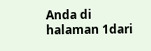Anda di halaman 1dari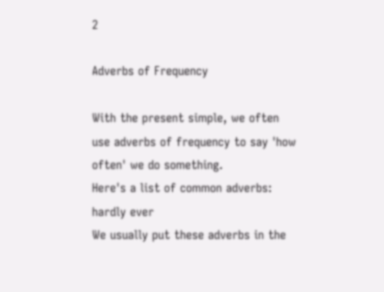2

Adverbs of Frequency

With the present simple, we often use adverbs of frequency to say 'how often' we do something.
Here's a list of common adverbs:
hardly ever
We usually put these adverbs in the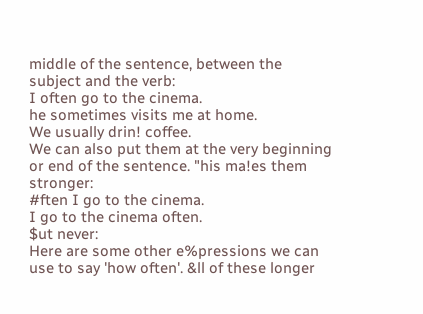middle of the sentence, between the subject and the verb:
I often go to the cinema.
he sometimes visits me at home.
We usually drin! coffee.
We can also put them at the very beginning or end of the sentence. "his ma!es them stronger:
#ften I go to the cinema.
I go to the cinema often.
$ut never:
Here are some other e%pressions we can use to say 'how often'. &ll of these longer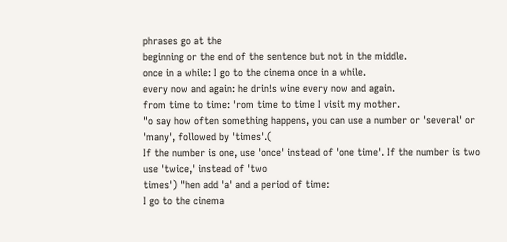phrases go at the
beginning or the end of the sentence but not in the middle.
once in a while: I go to the cinema once in a while.
every now and again: he drin!s wine every now and again.
from time to time: 'rom time to time I visit my mother.
"o say how often something happens, you can use a number or 'several' or 'many', followed by 'times'.(
If the number is one, use 'once' instead of 'one time'. If the number is two use 'twice,' instead of 'two
times') "hen add 'a' and a period of time:
I go to the cinema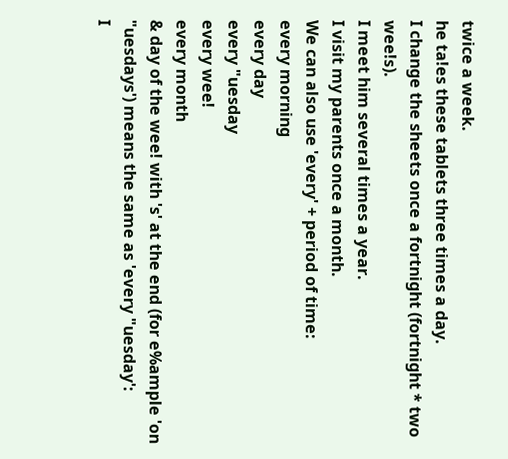twice a week.
he ta!es these tablets three times a day.
I change the sheets once a fortnight (fortnight * two wee!s).
I meet him several times a year.
I visit my parents once a month.
We can also use 'every' + period of time:
every morning
every day
every "uesday
every wee!
every month
& day of the wee! with 's' at the end (for e%ample 'on "uesdays') means the same as 'every "uesday':
I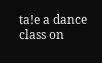ta!e a dance class on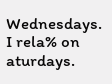Wednesdays.
I rela% on aturdays.